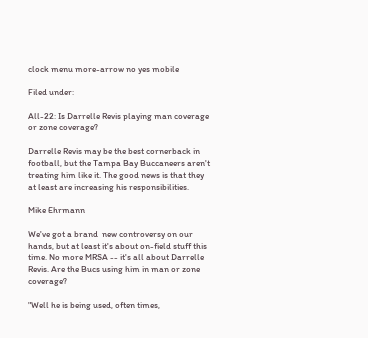clock menu more-arrow no yes mobile

Filed under:

All-22: Is Darrelle Revis playing man coverage or zone coverage?

Darrelle Revis may be the best cornerback in football, but the Tampa Bay Buccaneers aren't treating him like it. The good news is that they at least are increasing his responsibilities.

Mike Ehrmann

We've got a brand  new controversy on our hands, but at least it's about on-field stuff this time. No more MRSA -- it's all about Darrelle Revis. Are the Bucs using him in man or zone coverage?

"Well he is being used, often times,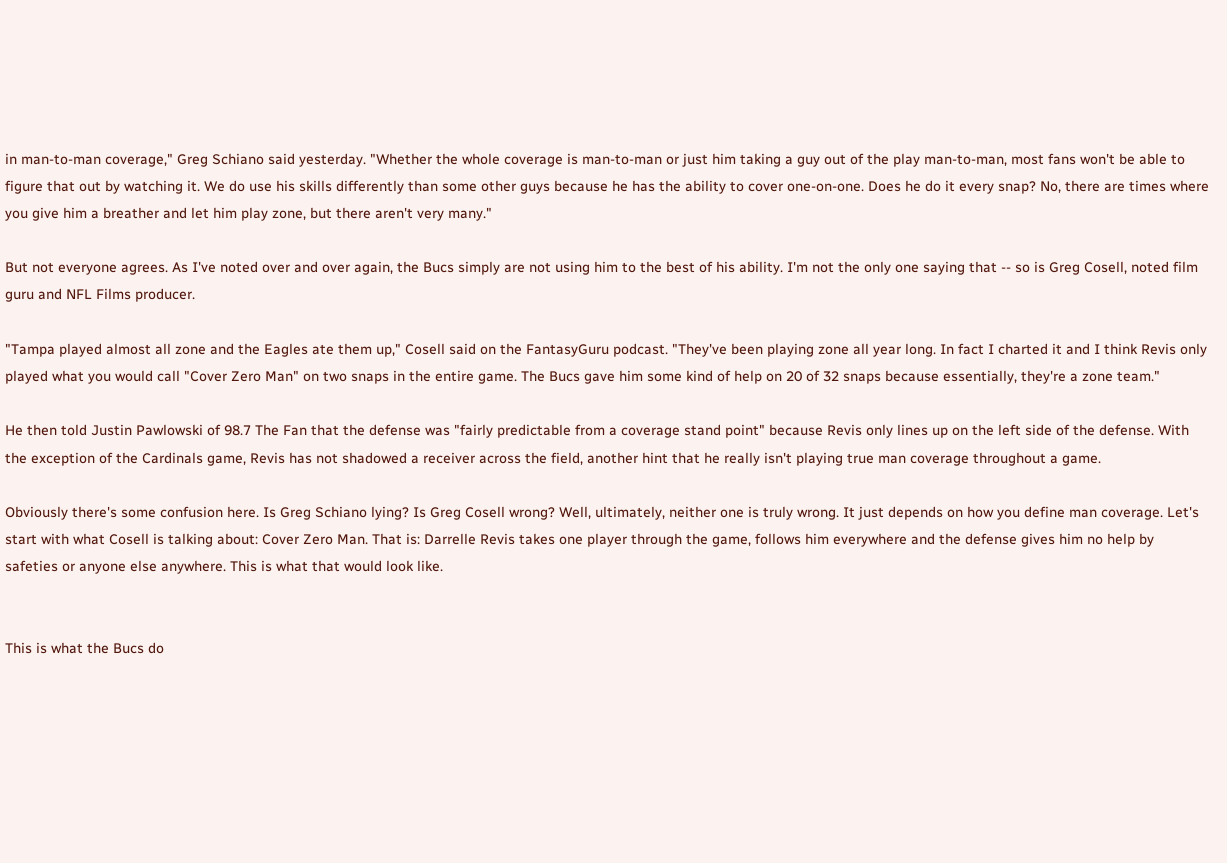in man-to-man coverage," Greg Schiano said yesterday. "Whether the whole coverage is man-to-man or just him taking a guy out of the play man-to-man, most fans won't be able to figure that out by watching it. We do use his skills differently than some other guys because he has the ability to cover one-on-one. Does he do it every snap? No, there are times where you give him a breather and let him play zone, but there aren't very many."

But not everyone agrees. As I've noted over and over again, the Bucs simply are not using him to the best of his ability. I'm not the only one saying that -- so is Greg Cosell, noted film guru and NFL Films producer.

"Tampa played almost all zone and the Eagles ate them up," Cosell said on the FantasyGuru podcast. "They've been playing zone all year long. In fact I charted it and I think Revis only played what you would call "Cover Zero Man" on two snaps in the entire game. The Bucs gave him some kind of help on 20 of 32 snaps because essentially, they're a zone team."

He then told Justin Pawlowski of 98.7 The Fan that the defense was "fairly predictable from a coverage stand point" because Revis only lines up on the left side of the defense. With the exception of the Cardinals game, Revis has not shadowed a receiver across the field, another hint that he really isn't playing true man coverage throughout a game.

Obviously there's some confusion here. Is Greg Schiano lying? Is Greg Cosell wrong? Well, ultimately, neither one is truly wrong. It just depends on how you define man coverage. Let's start with what Cosell is talking about: Cover Zero Man. That is: Darrelle Revis takes one player through the game, follows him everywhere and the defense gives him no help by safeties or anyone else anywhere. This is what that would look like.


This is what the Bucs do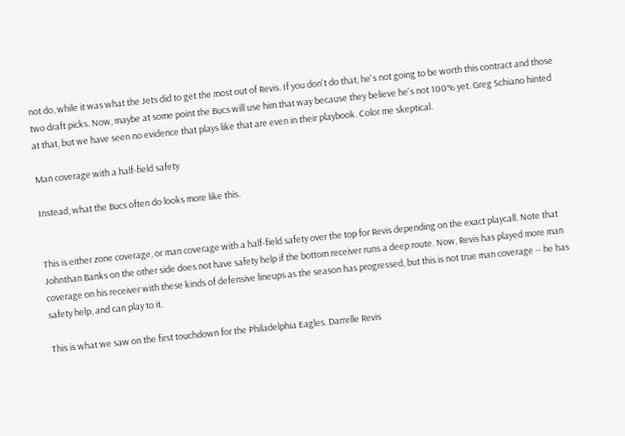not do, while it was what the Jets did to get the most out of Revis. If you don't do that, he's not going to be worth this contract and those two draft picks. Now, maybe at some point the Bucs will use him that way because they believe he's not 100% yet. Greg Schiano hinted at that, but we have seen no evidence that plays like that are even in their playbook. Color me skeptical.

Man coverage with a half-field safety

Instead, what the Bucs often do looks more like this.


This is either zone coverage, or man coverage with a half-field safety over the top for Revis depending on the exact playcall. Note that Johnthan Banks on the other side does not have safety help if the bottom receiver runs a deep route. Now, Revis has played more man coverage on his receiver with these kinds of defensive lineups as the season has progressed, but this is not true man coverage -- he has safety help, and can play to it.

This is what we saw on the first touchdown for the Philadelphia Eagles. Darrelle Revis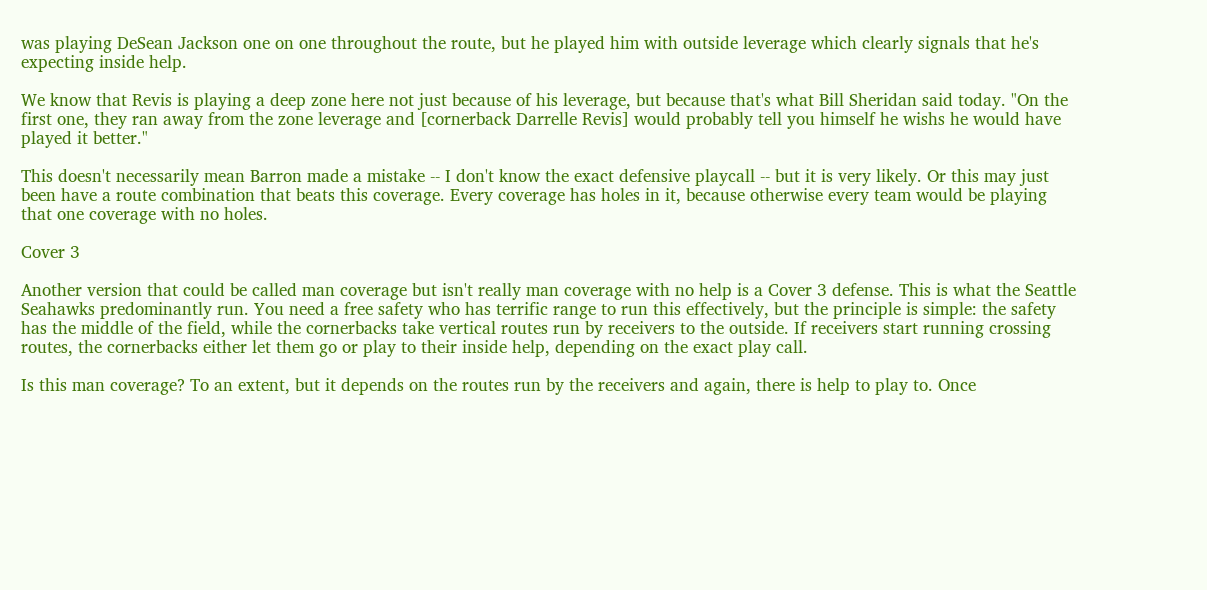was playing DeSean Jackson one on one throughout the route, but he played him with outside leverage which clearly signals that he's expecting inside help.

We know that Revis is playing a deep zone here not just because of his leverage, but because that's what Bill Sheridan said today. "On the first one, they ran away from the zone leverage and [cornerback Darrelle Revis] would probably tell you himself he wishs he would have played it better."

This doesn't necessarily mean Barron made a mistake -- I don't know the exact defensive playcall -- but it is very likely. Or this may just been have a route combination that beats this coverage. Every coverage has holes in it, because otherwise every team would be playing that one coverage with no holes.

Cover 3

Another version that could be called man coverage but isn't really man coverage with no help is a Cover 3 defense. This is what the Seattle Seahawks predominantly run. You need a free safety who has terrific range to run this effectively, but the principle is simple: the safety has the middle of the field, while the cornerbacks take vertical routes run by receivers to the outside. If receivers start running crossing routes, the cornerbacks either let them go or play to their inside help, depending on the exact play call.

Is this man coverage? To an extent, but it depends on the routes run by the receivers and again, there is help to play to. Once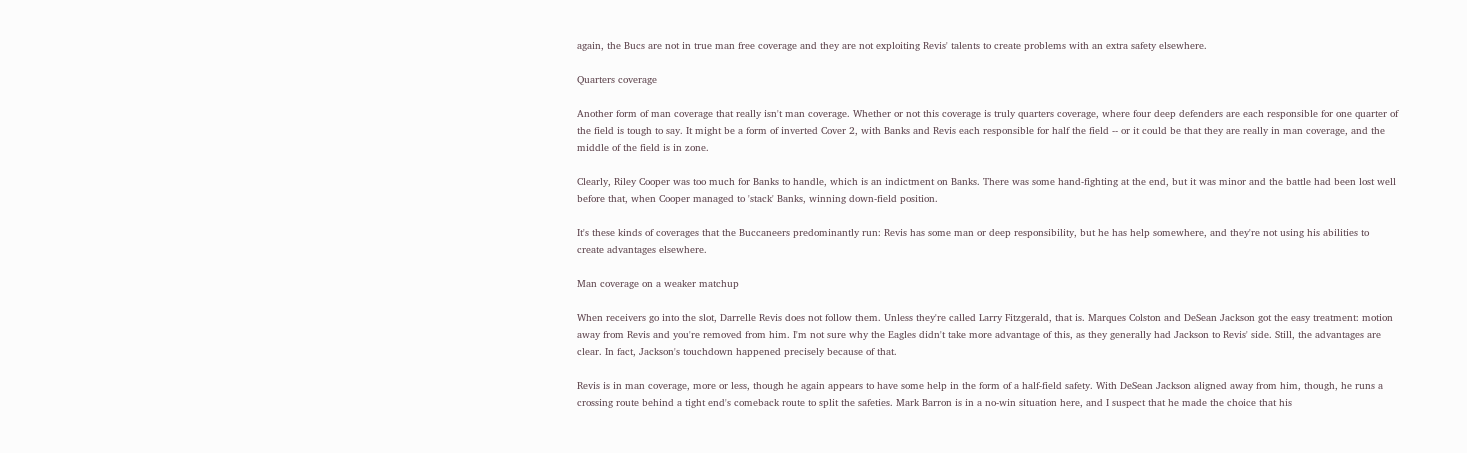again, the Bucs are not in true man free coverage and they are not exploiting Revis' talents to create problems with an extra safety elsewhere.

Quarters coverage

Another form of man coverage that really isn't man coverage. Whether or not this coverage is truly quarters coverage, where four deep defenders are each responsible for one quarter of the field is tough to say. It might be a form of inverted Cover 2, with Banks and Revis each responsible for half the field -- or it could be that they are really in man coverage, and the middle of the field is in zone.

Clearly, Riley Cooper was too much for Banks to handle, which is an indictment on Banks. There was some hand-fighting at the end, but it was minor and the battle had been lost well before that, when Cooper managed to 'stack' Banks, winning down-field position.

It's these kinds of coverages that the Buccaneers predominantly run: Revis has some man or deep responsibility, but he has help somewhere, and they're not using his abilities to create advantages elsewhere.

Man coverage on a weaker matchup

When receivers go into the slot, Darrelle Revis does not follow them. Unless they're called Larry Fitzgerald, that is. Marques Colston and DeSean Jackson got the easy treatment: motion away from Revis and you're removed from him. I'm not sure why the Eagles didn't take more advantage of this, as they generally had Jackson to Revis' side. Still, the advantages are clear. In fact, Jackson's touchdown happened precisely because of that.

Revis is in man coverage, more or less, though he again appears to have some help in the form of a half-field safety. With DeSean Jackson aligned away from him, though, he runs a crossing route behind a tight end's comeback route to split the safeties. Mark Barron is in a no-win situation here, and I suspect that he made the choice that his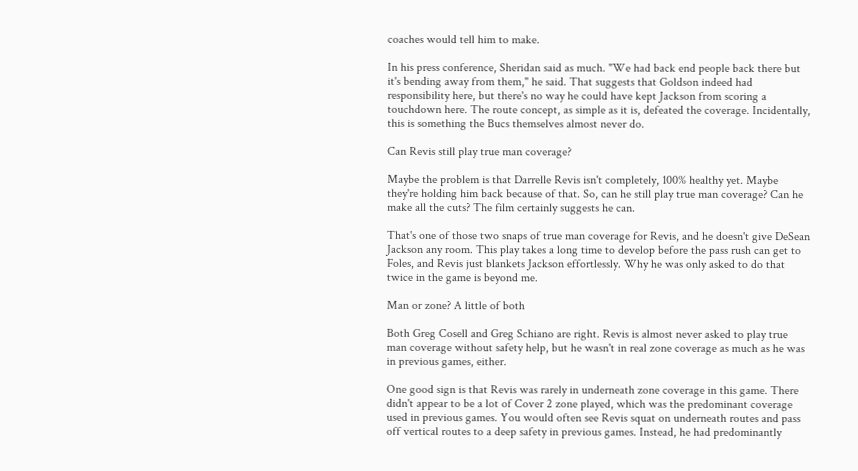coaches would tell him to make.

In his press conference, Sheridan said as much. "We had back end people back there but it's bending away from them," he said. That suggests that Goldson indeed had responsibility here, but there's no way he could have kept Jackson from scoring a touchdown here. The route concept, as simple as it is, defeated the coverage. Incidentally, this is something the Bucs themselves almost never do.

Can Revis still play true man coverage?

Maybe the problem is that Darrelle Revis isn't completely, 100% healthy yet. Maybe they're holding him back because of that. So, can he still play true man coverage? Can he make all the cuts? The film certainly suggests he can.

That's one of those two snaps of true man coverage for Revis, and he doesn't give DeSean Jackson any room. This play takes a long time to develop before the pass rush can get to Foles, and Revis just blankets Jackson effortlessly. Why he was only asked to do that twice in the game is beyond me.

Man or zone? A little of both

Both Greg Cosell and Greg Schiano are right. Revis is almost never asked to play true man coverage without safety help, but he wasn't in real zone coverage as much as he was in previous games, either.

One good sign is that Revis was rarely in underneath zone coverage in this game. There didn't appear to be a lot of Cover 2 zone played, which was the predominant coverage used in previous games. You would often see Revis squat on underneath routes and pass off vertical routes to a deep safety in previous games. Instead, he had predominantly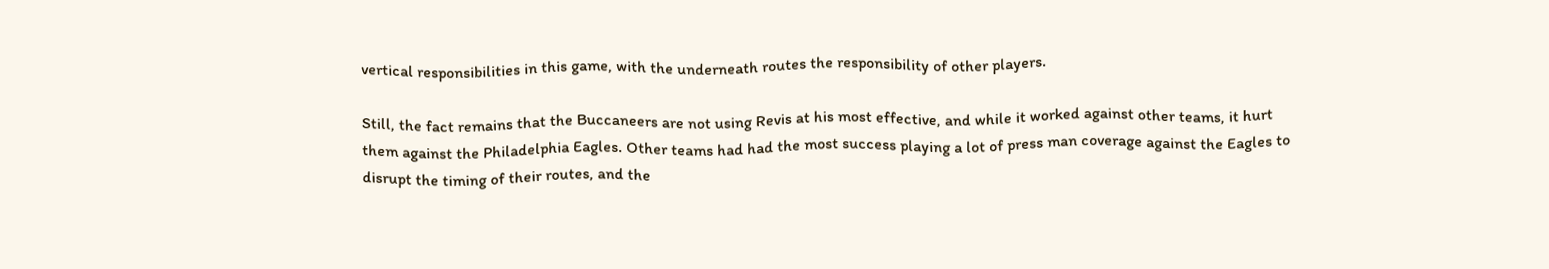vertical responsibilities in this game, with the underneath routes the responsibility of other players.

Still, the fact remains that the Buccaneers are not using Revis at his most effective, and while it worked against other teams, it hurt them against the Philadelphia Eagles. Other teams had had the most success playing a lot of press man coverage against the Eagles to disrupt the timing of their routes, and the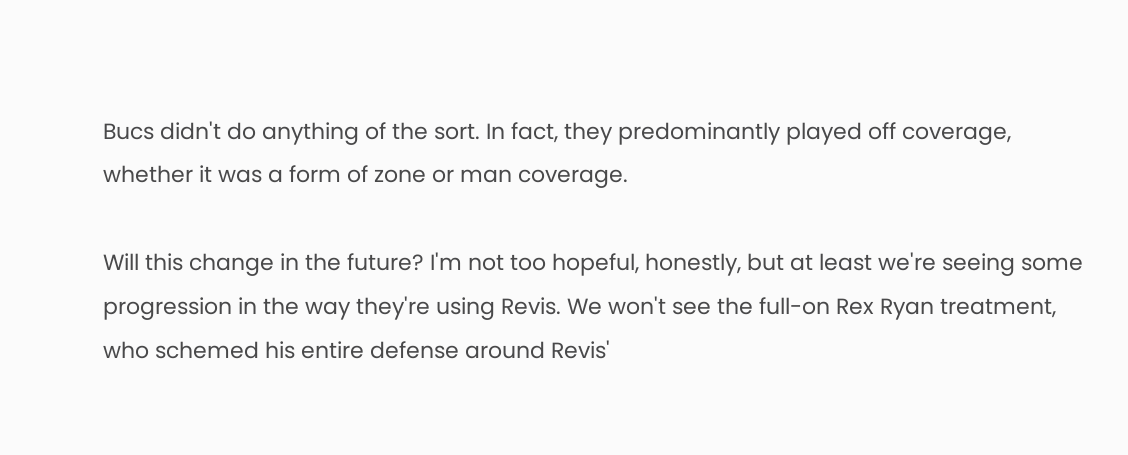Bucs didn't do anything of the sort. In fact, they predominantly played off coverage, whether it was a form of zone or man coverage.

Will this change in the future? I'm not too hopeful, honestly, but at least we're seeing some progression in the way they're using Revis. We won't see the full-on Rex Ryan treatment, who schemed his entire defense around Revis'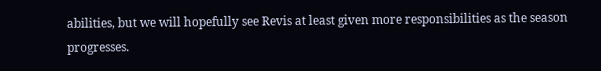abilities, but we will hopefully see Revis at least given more responsibilities as the season progresses.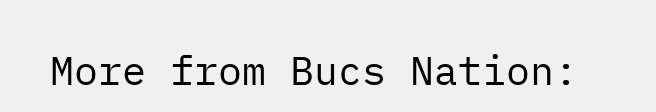More from Bucs Nation: